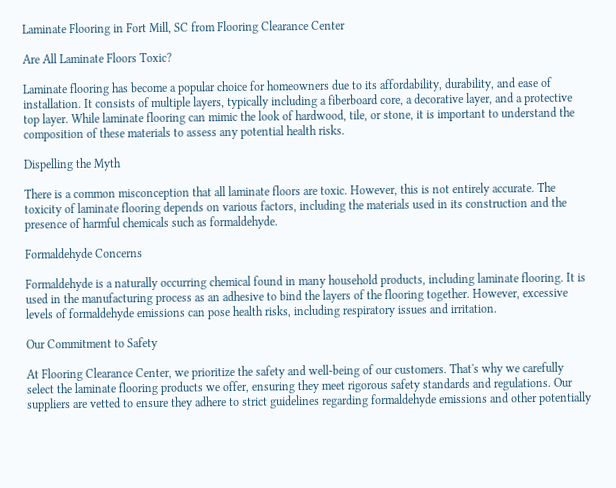Laminate Flooring in Fort Mill, SC from Flooring Clearance Center

Are All Laminate Floors Toxic?

Laminate flooring has become a popular choice for homeowners due to its affordability, durability, and ease of installation. It consists of multiple layers, typically including a fiberboard core, a decorative layer, and a protective top layer. While laminate flooring can mimic the look of hardwood, tile, or stone, it is important to understand the composition of these materials to assess any potential health risks.

Dispelling the Myth

There is a common misconception that all laminate floors are toxic. However, this is not entirely accurate. The toxicity of laminate flooring depends on various factors, including the materials used in its construction and the presence of harmful chemicals such as formaldehyde.

Formaldehyde Concerns

Formaldehyde is a naturally occurring chemical found in many household products, including laminate flooring. It is used in the manufacturing process as an adhesive to bind the layers of the flooring together. However, excessive levels of formaldehyde emissions can pose health risks, including respiratory issues and irritation.

Our Commitment to Safety

At Flooring Clearance Center, we prioritize the safety and well-being of our customers. That's why we carefully select the laminate flooring products we offer, ensuring they meet rigorous safety standards and regulations. Our suppliers are vetted to ensure they adhere to strict guidelines regarding formaldehyde emissions and other potentially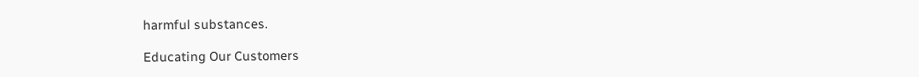harmful substances.

Educating Our Customers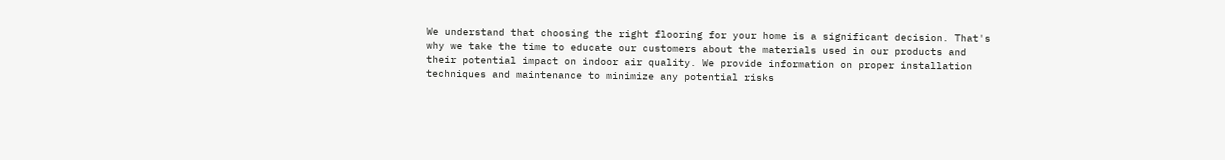We understand that choosing the right flooring for your home is a significant decision. That's why we take the time to educate our customers about the materials used in our products and their potential impact on indoor air quality. We provide information on proper installation techniques and maintenance to minimize any potential risks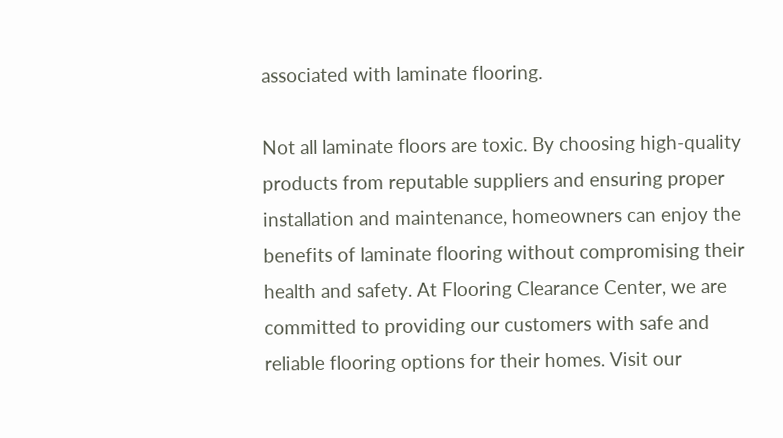associated with laminate flooring.

Not all laminate floors are toxic. By choosing high-quality products from reputable suppliers and ensuring proper installation and maintenance, homeowners can enjoy the benefits of laminate flooring without compromising their health and safety. At Flooring Clearance Center, we are committed to providing our customers with safe and reliable flooring options for their homes. Visit our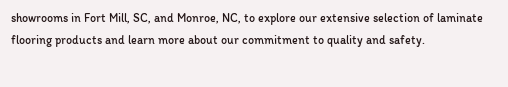showrooms in Fort Mill, SC, and Monroe, NC, to explore our extensive selection of laminate flooring products and learn more about our commitment to quality and safety.